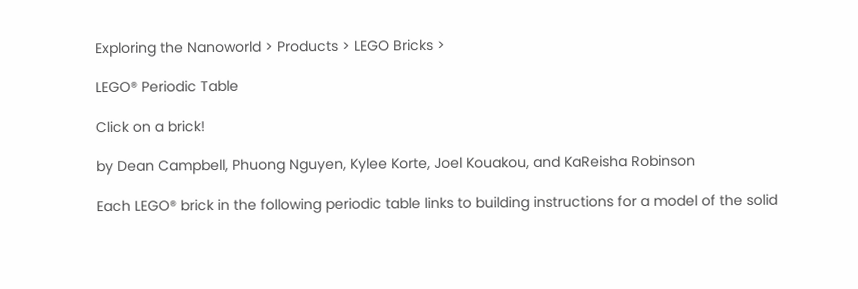Exploring the Nanoworld > Products > LEGO Bricks >

LEGO® Periodic Table

Click on a brick!

by Dean Campbell, Phuong Nguyen, Kylee Korte, Joel Kouakou, and KaReisha Robinson

Each LEGO® brick in the following periodic table links to building instructions for a model of the solid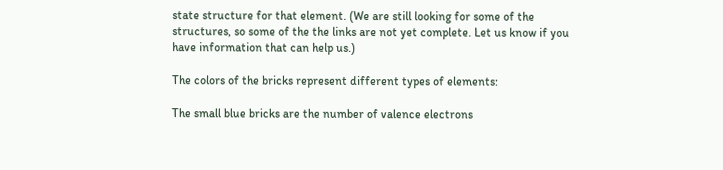state structure for that element. (We are still looking for some of the structures, so some of the the links are not yet complete. Let us know if you have information that can help us.)

The colors of the bricks represent different types of elements:

The small blue bricks are the number of valence electrons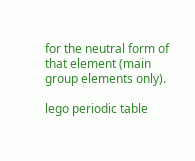for the neutral form of that element (main group elements only).

lego periodic table